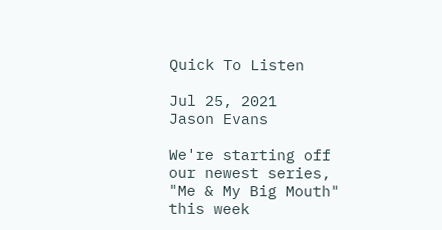Quick To Listen

Jul 25, 2021    Jason Evans

We're starting off our newest series, "Me & My Big Mouth" this week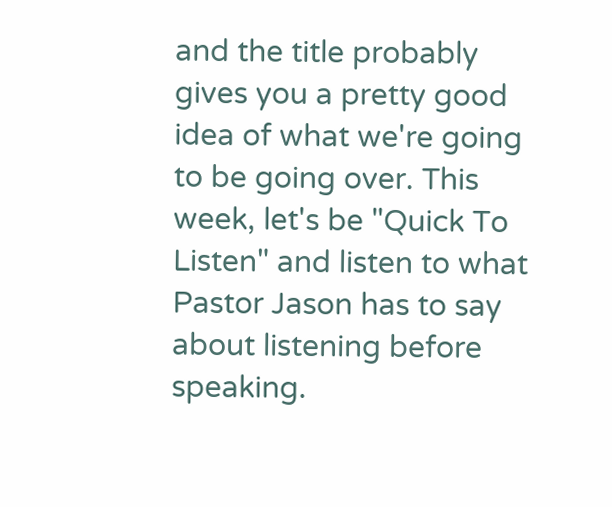and the title probably gives you a pretty good idea of what we're going to be going over. This week, let's be "Quick To Listen" and listen to what Pastor Jason has to say about listening before speaking.